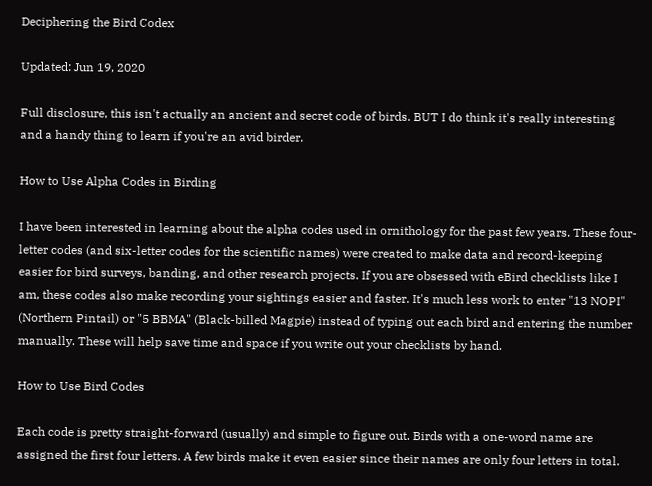Deciphering the Bird Codex

Updated: Jun 19, 2020

Full disclosure, this isn't actually an ancient and secret code of birds. BUT I do think it's really interesting and a handy thing to learn if you're an avid birder.

How to Use Alpha Codes in Birding

I have been interested in learning about the alpha codes used in ornithology for the past few years. These four-letter codes (and six-letter codes for the scientific names) were created to make data and record-keeping easier for bird surveys, banding, and other research projects. If you are obsessed with eBird checklists like I am, these codes also make recording your sightings easier and faster. It's much less work to enter "13 NOPI" (Northern Pintail) or "5 BBMA" (Black-billed Magpie) instead of typing out each bird and entering the number manually. These will help save time and space if you write out your checklists by hand.

How to Use Bird Codes

Each code is pretty straight-forward (usually) and simple to figure out. Birds with a one-word name are assigned the first four letters. A few birds make it even easier since their names are only four letters in total.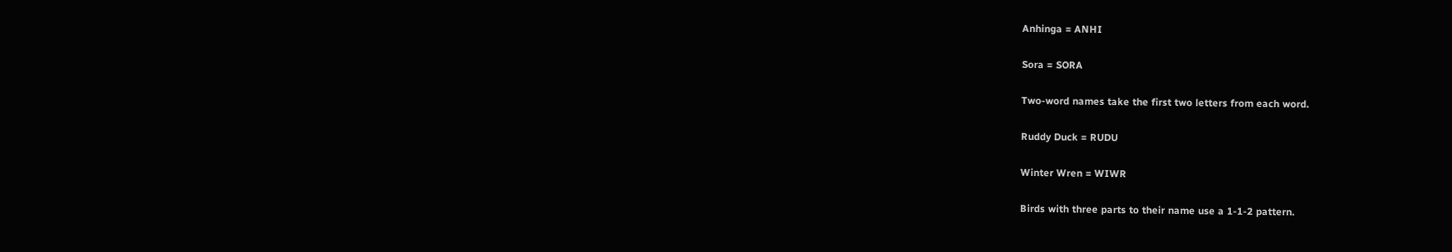Anhinga = ANHI

Sora = SORA

Two-word names take the first two letters from each word.

Ruddy Duck = RUDU

Winter Wren = WIWR

Birds with three parts to their name use a 1-1-2 pattern.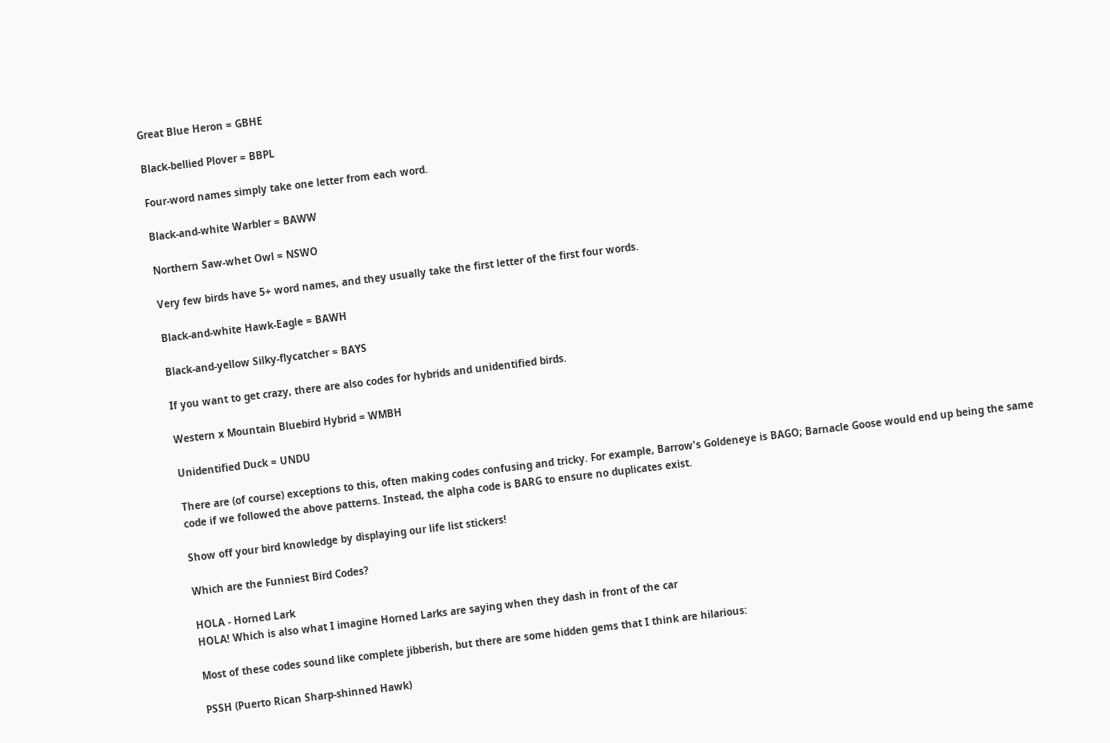Great Blue Heron = GBHE

Black-bellied Plover = BBPL

Four-word names simply take one letter from each word.

Black-and-white Warbler = BAWW

Northern Saw-whet Owl = NSWO

Very few birds have 5+ word names, and they usually take the first letter of the first four words.

Black-and-white Hawk-Eagle = BAWH

Black-and-yellow Silky-flycatcher = BAYS

If you want to get crazy, there are also codes for hybrids and unidentified birds.

Western x Mountain Bluebird Hybrid = WMBH

Unidentified Duck = UNDU

There are (of course) exceptions to this, often making codes confusing and tricky. For example, Barrow's Goldeneye is BAGO; Barnacle Goose would end up being the same code if we followed the above patterns. Instead, the alpha code is BARG to ensure no duplicates exist.

Show off your bird knowledge by displaying our life list stickers!

Which are the Funniest Bird Codes?

HOLA - Horned Lark
HOLA! Which is also what I imagine Horned Larks are saying when they dash in front of the car

Most of these codes sound like complete jibberish, but there are some hidden gems that I think are hilarious:

PSSH (Puerto Rican Sharp-shinned Hawk)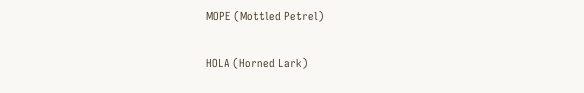MOPE (Mottled Petrel)

HOLA (Horned Lark)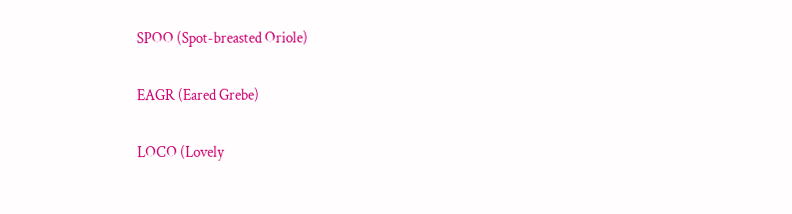SPOO (Spot-breasted Oriole)

EAGR (Eared Grebe)

LOCO (Lovely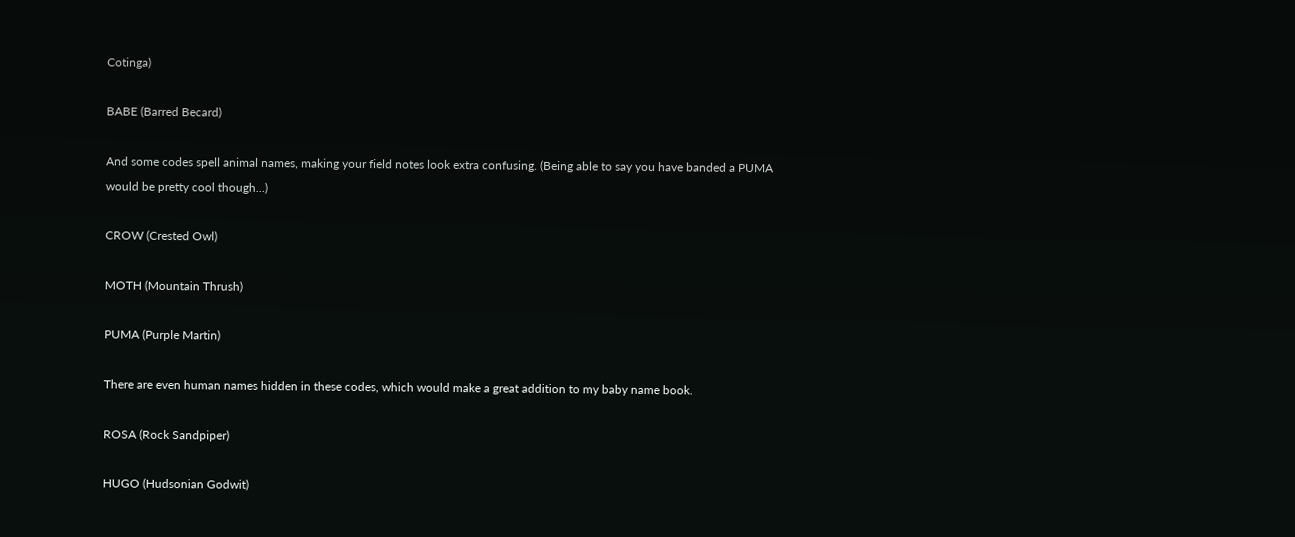Cotinga)

BABE (Barred Becard)

And some codes spell animal names, making your field notes look extra confusing. (Being able to say you have banded a PUMA would be pretty cool though...)

CROW (Crested Owl)

MOTH (Mountain Thrush)

PUMA (Purple Martin)

There are even human names hidden in these codes, which would make a great addition to my baby name book.

ROSA (Rock Sandpiper)

HUGO (Hudsonian Godwit)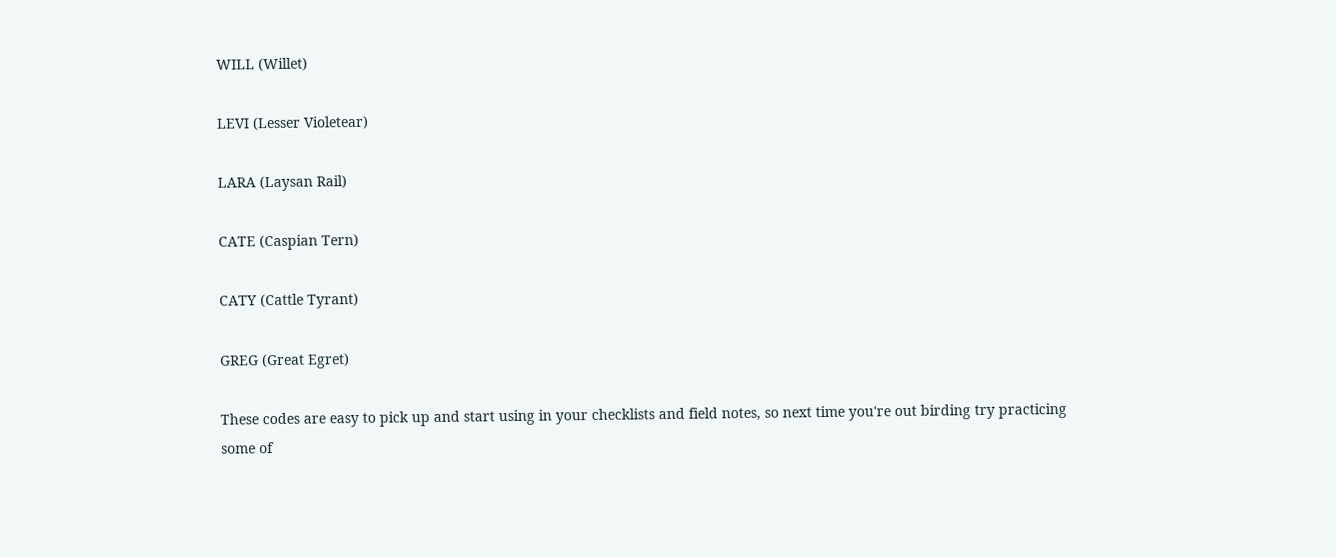WILL (Willet)

LEVI (Lesser Violetear)

LARA (Laysan Rail)

CATE (Caspian Tern)

CATY (Cattle Tyrant)

GREG (Great Egret)

These codes are easy to pick up and start using in your checklists and field notes, so next time you're out birding try practicing some of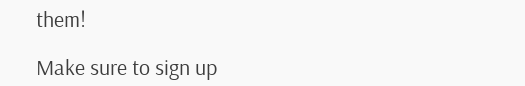them!

Make sure to sign up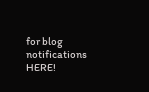for blog notifications HERE!